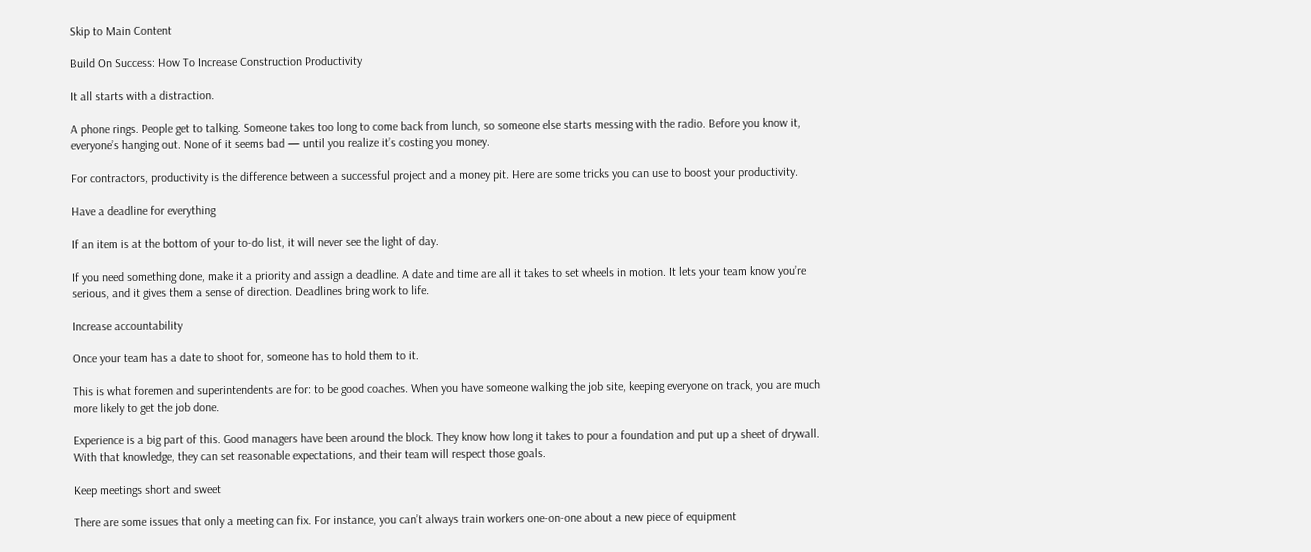Skip to Main Content

Build On Success: How To Increase Construction Productivity

It all starts with a distraction.

A phone rings. People get to talking. Someone takes too long to come back from lunch, so someone else starts messing with the radio. Before you know it, everyone’s hanging out. None of it seems bad — until you realize it’s costing you money.

For contractors, productivity is the difference between a successful project and a money pit. Here are some tricks you can use to boost your productivity.

Have a deadline for everything

If an item is at the bottom of your to-do list, it will never see the light of day.

If you need something done, make it a priority and assign a deadline. A date and time are all it takes to set wheels in motion. It lets your team know you’re serious, and it gives them a sense of direction. Deadlines bring work to life.

Increase accountability

Once your team has a date to shoot for, someone has to hold them to it.

This is what foremen and superintendents are for: to be good coaches. When you have someone walking the job site, keeping everyone on track, you are much more likely to get the job done.

Experience is a big part of this. Good managers have been around the block. They know how long it takes to pour a foundation and put up a sheet of drywall. With that knowledge, they can set reasonable expectations, and their team will respect those goals.

Keep meetings short and sweet

There are some issues that only a meeting can fix. For instance, you can’t always train workers one-on-one about a new piece of equipment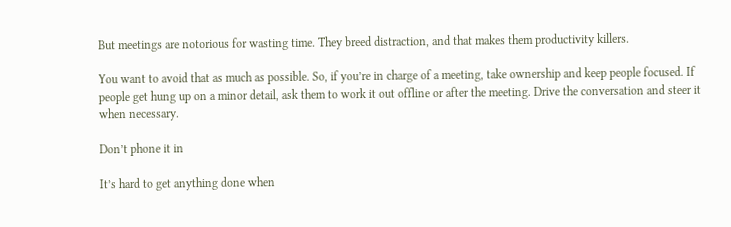But meetings are notorious for wasting time. They breed distraction, and that makes them productivity killers.

You want to avoid that as much as possible. So, if you’re in charge of a meeting, take ownership and keep people focused. If people get hung up on a minor detail, ask them to work it out offline or after the meeting. Drive the conversation and steer it when necessary.

Don’t phone it in

It’s hard to get anything done when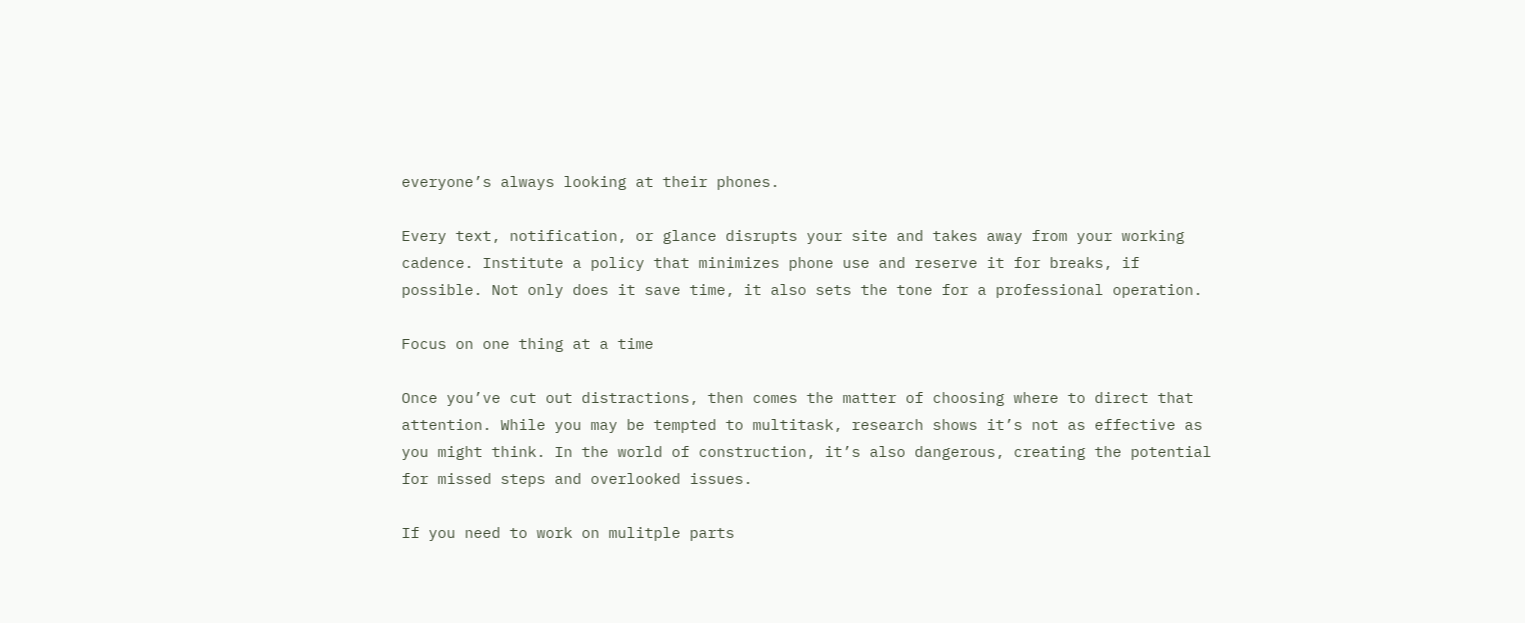everyone’s always looking at their phones.

Every text, notification, or glance disrupts your site and takes away from your working cadence. Institute a policy that minimizes phone use and reserve it for breaks, if possible. Not only does it save time, it also sets the tone for a professional operation.

Focus on one thing at a time

Once you’ve cut out distractions, then comes the matter of choosing where to direct that attention. While you may be tempted to multitask, research shows it’s not as effective as you might think. In the world of construction, it’s also dangerous, creating the potential for missed steps and overlooked issues.

If you need to work on mulitple parts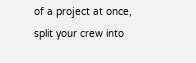of a project at once, split your crew into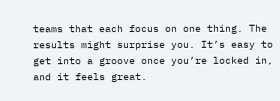teams that each focus on one thing. The results might surprise you. It’s easy to get into a groove once you’re locked in, and it feels great.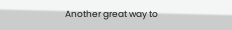Another great way to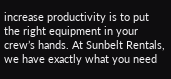increase productivity is to put the right equipment in your crew’s hands. At Sunbelt Rentals, we have exactly what you need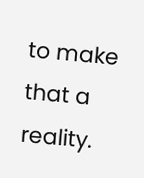to make that a reality.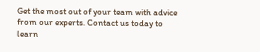Get the most out of your team with advice from our experts. Contact us today to learn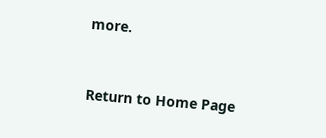more.


Return to Home Page